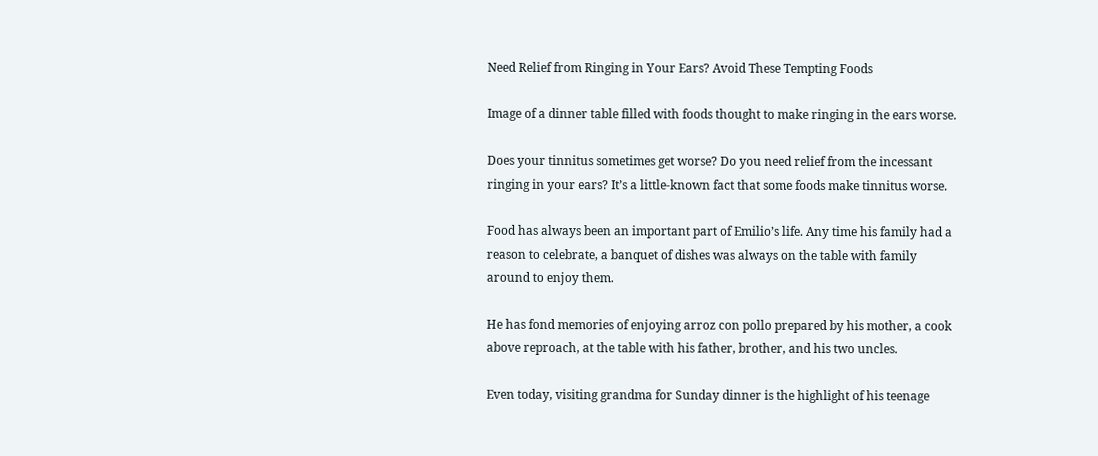Need Relief from Ringing in Your Ears? Avoid These Tempting Foods

Image of a dinner table filled with foods thought to make ringing in the ears worse.

Does your tinnitus sometimes get worse? Do you need relief from the incessant ringing in your ears? It’s a little-known fact that some foods make tinnitus worse.

Food has always been an important part of Emilio’s life. Any time his family had a reason to celebrate, a banquet of dishes was always on the table with family around to enjoy them.

He has fond memories of enjoying arroz con pollo prepared by his mother, a cook above reproach, at the table with his father, brother, and his two uncles.

Even today, visiting grandma for Sunday dinner is the highlight of his teenage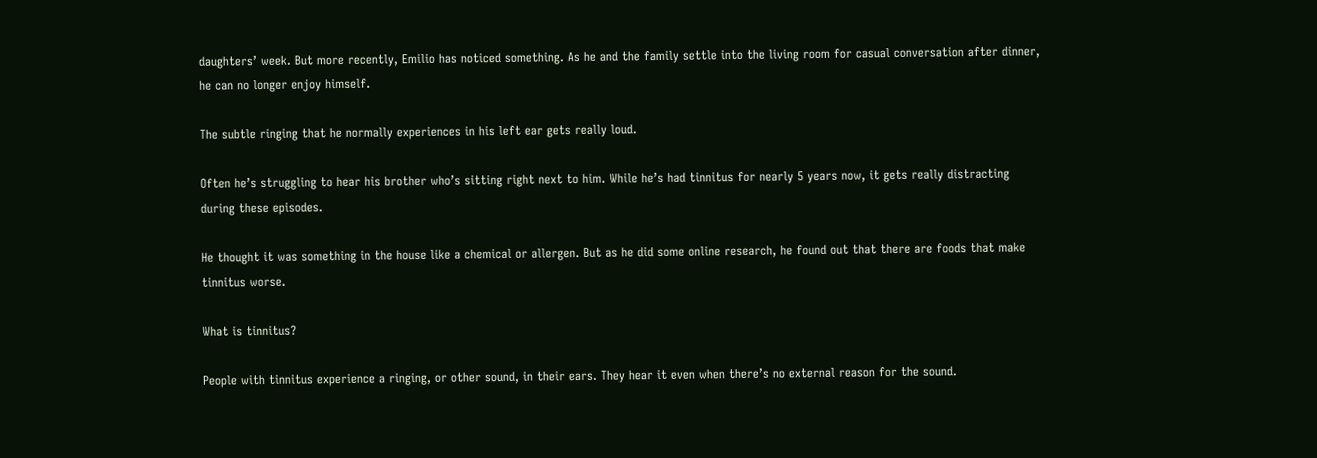daughters’ week. But more recently, Emilio has noticed something. As he and the family settle into the living room for casual conversation after dinner, he can no longer enjoy himself.

The subtle ringing that he normally experiences in his left ear gets really loud.

Often he’s struggling to hear his brother who’s sitting right next to him. While he’s had tinnitus for nearly 5 years now, it gets really distracting during these episodes.

He thought it was something in the house like a chemical or allergen. But as he did some online research, he found out that there are foods that make tinnitus worse.

What is tinnitus?

People with tinnitus experience a ringing, or other sound, in their ears. They hear it even when there’s no external reason for the sound.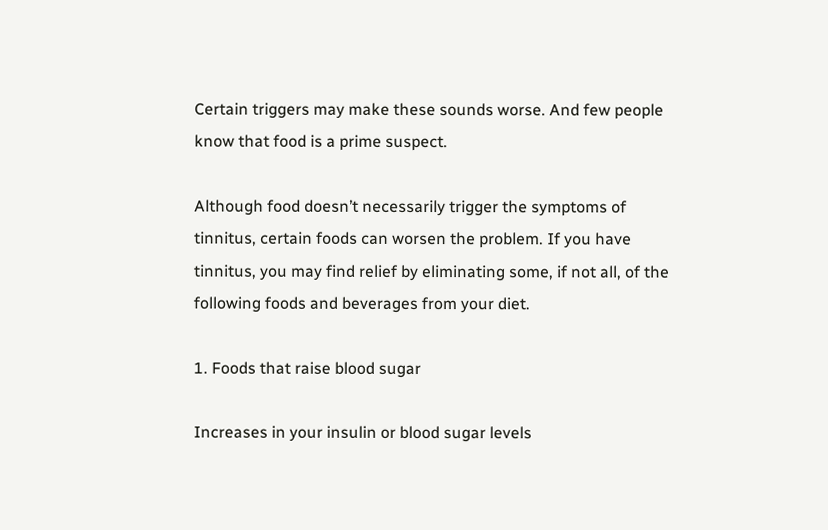Certain triggers may make these sounds worse. And few people know that food is a prime suspect.

Although food doesn’t necessarily trigger the symptoms of tinnitus, certain foods can worsen the problem. If you have tinnitus, you may find relief by eliminating some, if not all, of the following foods and beverages from your diet.

1. Foods that raise blood sugar

Increases in your insulin or blood sugar levels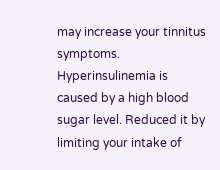may increase your tinnitus symptoms. Hyperinsulinemia is caused by a high blood sugar level. Reduced it by limiting your intake of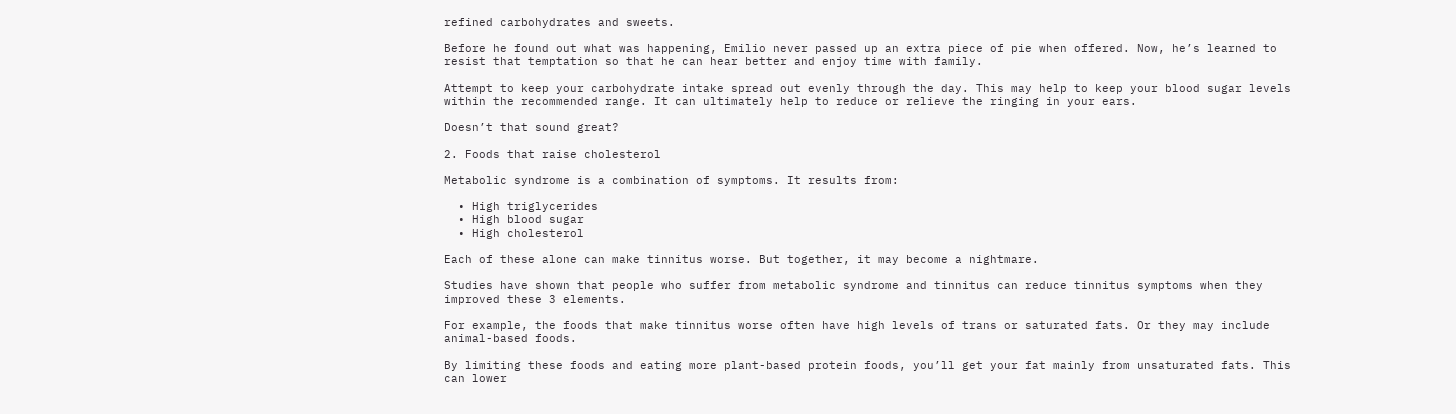refined carbohydrates and sweets.

Before he found out what was happening, Emilio never passed up an extra piece of pie when offered. Now, he’s learned to resist that temptation so that he can hear better and enjoy time with family.

Attempt to keep your carbohydrate intake spread out evenly through the day. This may help to keep your blood sugar levels within the recommended range. It can ultimately help to reduce or relieve the ringing in your ears.

Doesn’t that sound great?

2. Foods that raise cholesterol

Metabolic syndrome is a combination of symptoms. It results from:

  • High triglycerides
  • High blood sugar
  • High cholesterol

Each of these alone can make tinnitus worse. But together, it may become a nightmare.

Studies have shown that people who suffer from metabolic syndrome and tinnitus can reduce tinnitus symptoms when they improved these 3 elements.

For example, the foods that make tinnitus worse often have high levels of trans or saturated fats. Or they may include animal-based foods.

By limiting these foods and eating more plant-based protein foods, you’ll get your fat mainly from unsaturated fats. This can lower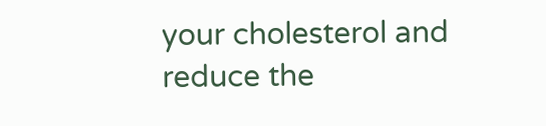your cholesterol and reduce the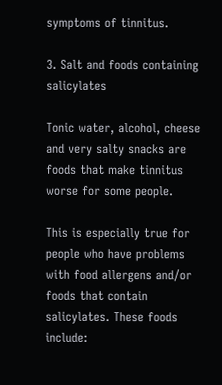symptoms of tinnitus.

3. Salt and foods containing salicylates

Tonic water, alcohol, cheese and very salty snacks are foods that make tinnitus worse for some people.

This is especially true for people who have problems with food allergens and/or foods that contain salicylates. These foods include: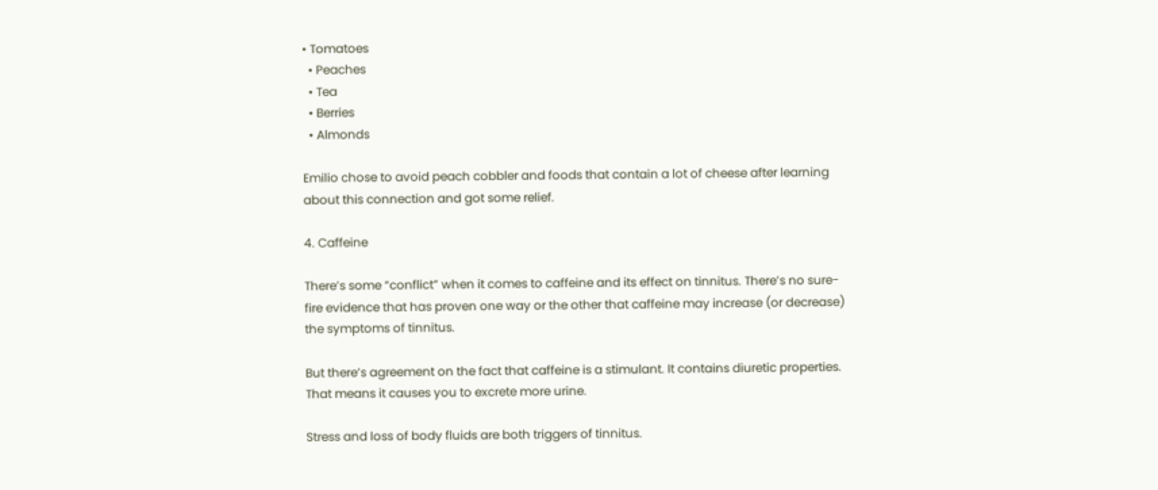• Tomatoes
  • Peaches
  • Tea
  • Berries
  • Almonds

Emilio chose to avoid peach cobbler and foods that contain a lot of cheese after learning about this connection and got some relief.

4. Caffeine

There’s some “conflict” when it comes to caffeine and its effect on tinnitus. There’s no sure-fire evidence that has proven one way or the other that caffeine may increase (or decrease) the symptoms of tinnitus.

But there’s agreement on the fact that caffeine is a stimulant. It contains diuretic properties. That means it causes you to excrete more urine.

Stress and loss of body fluids are both triggers of tinnitus.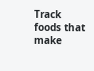Track foods that make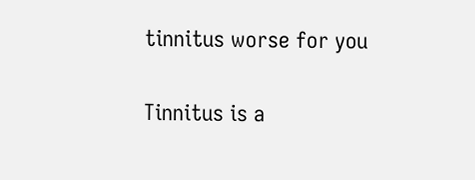tinnitus worse for you

Tinnitus is a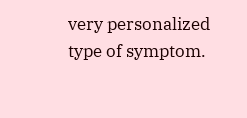very personalized type of symptom.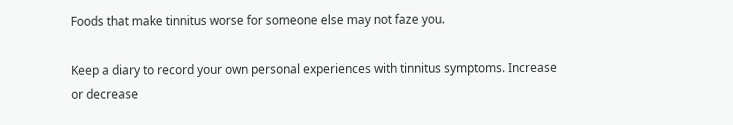Foods that make tinnitus worse for someone else may not faze you.

Keep a diary to record your own personal experiences with tinnitus symptoms. Increase or decrease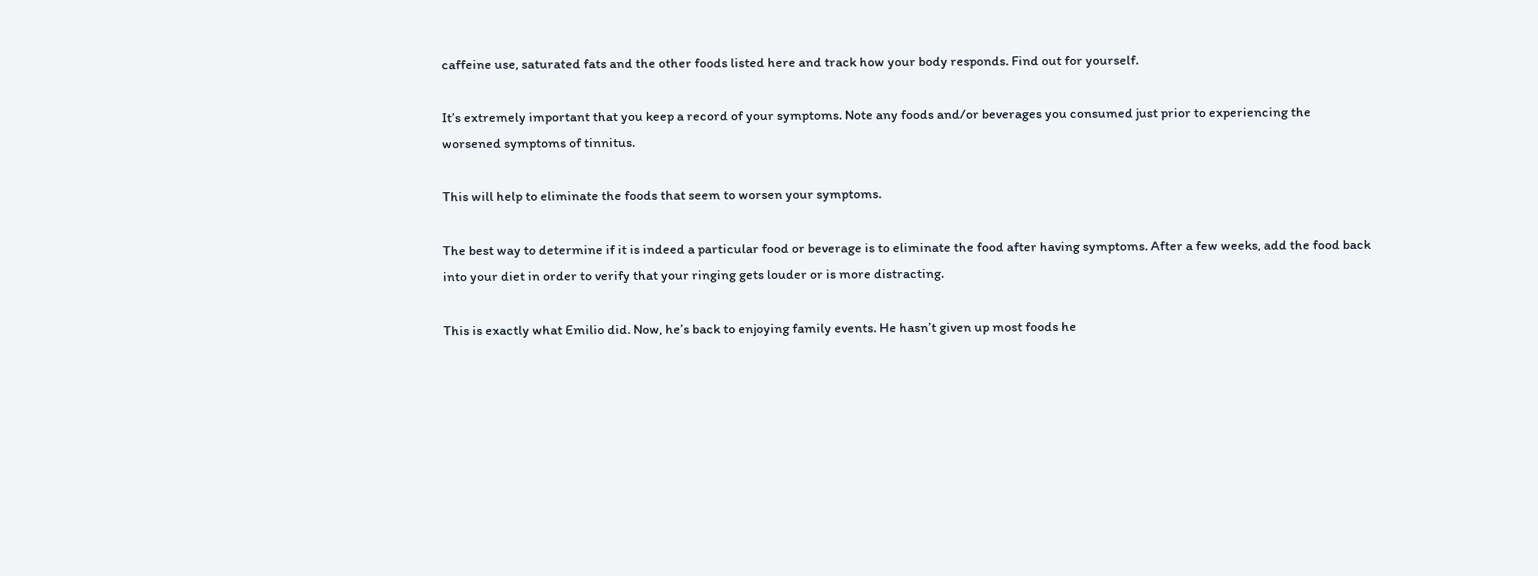caffeine use, saturated fats and the other foods listed here and track how your body responds. Find out for yourself.

It’s extremely important that you keep a record of your symptoms. Note any foods and/or beverages you consumed just prior to experiencing the worsened symptoms of tinnitus.

This will help to eliminate the foods that seem to worsen your symptoms.

The best way to determine if it is indeed a particular food or beverage is to eliminate the food after having symptoms. After a few weeks, add the food back into your diet in order to verify that your ringing gets louder or is more distracting.

This is exactly what Emilio did. Now, he’s back to enjoying family events. He hasn’t given up most foods he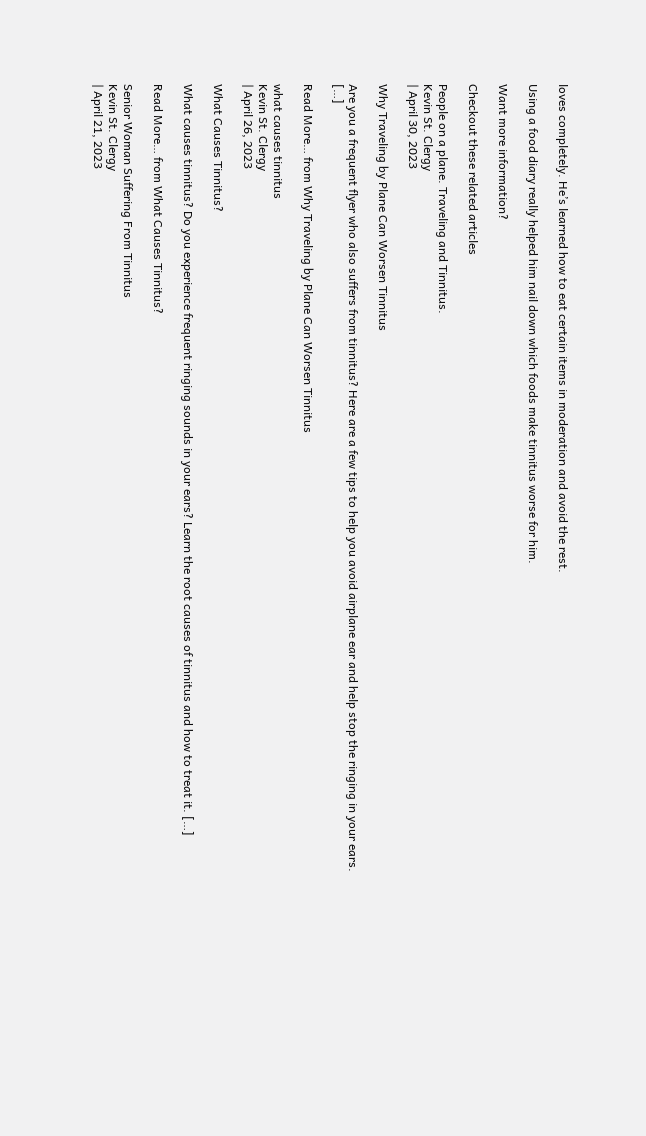loves completely. He’s learned how to eat certain items in moderation and avoid the rest.

Using a food diary really helped him nail down which foods make tinnitus worse for him.

Want more information?

Checkout these related articles

People on a plane. Traveling and Tinnitus.
Kevin St. Clergy
| April 30, 2023

Why Traveling by Plane Can Worsen Tinnitus

Are you a frequent flyer who also suffers from tinnitus? Here are a few tips to help you avoid airplane ear and help stop the ringing in your ears. […]

Read More… from Why Traveling by Plane Can Worsen Tinnitus

what causes tinnitus
Kevin St. Clergy
| April 26, 2023

What Causes Tinnitus?

What causes tinnitus? Do you experience frequent ringing sounds in your ears? Learn the root causes of tinnitus and how to treat it. […]

Read More… from What Causes Tinnitus?

Senior Woman Suffering From Tinnitus
Kevin St. Clergy
| April 21, 2023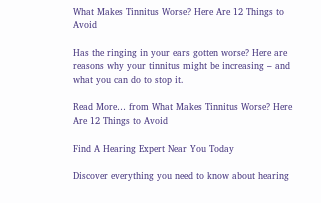What Makes Tinnitus Worse? Here Are 12 Things to Avoid

Has the ringing in your ears gotten worse? Here are reasons why your tinnitus might be increasing – and what you can do to stop it.

Read More… from What Makes Tinnitus Worse? Here Are 12 Things to Avoid

Find A Hearing Expert Near You Today

Discover everything you need to know about hearing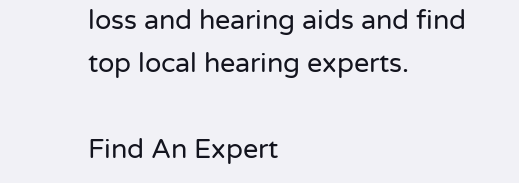loss and hearing aids and find top local hearing experts.

Find An Expert